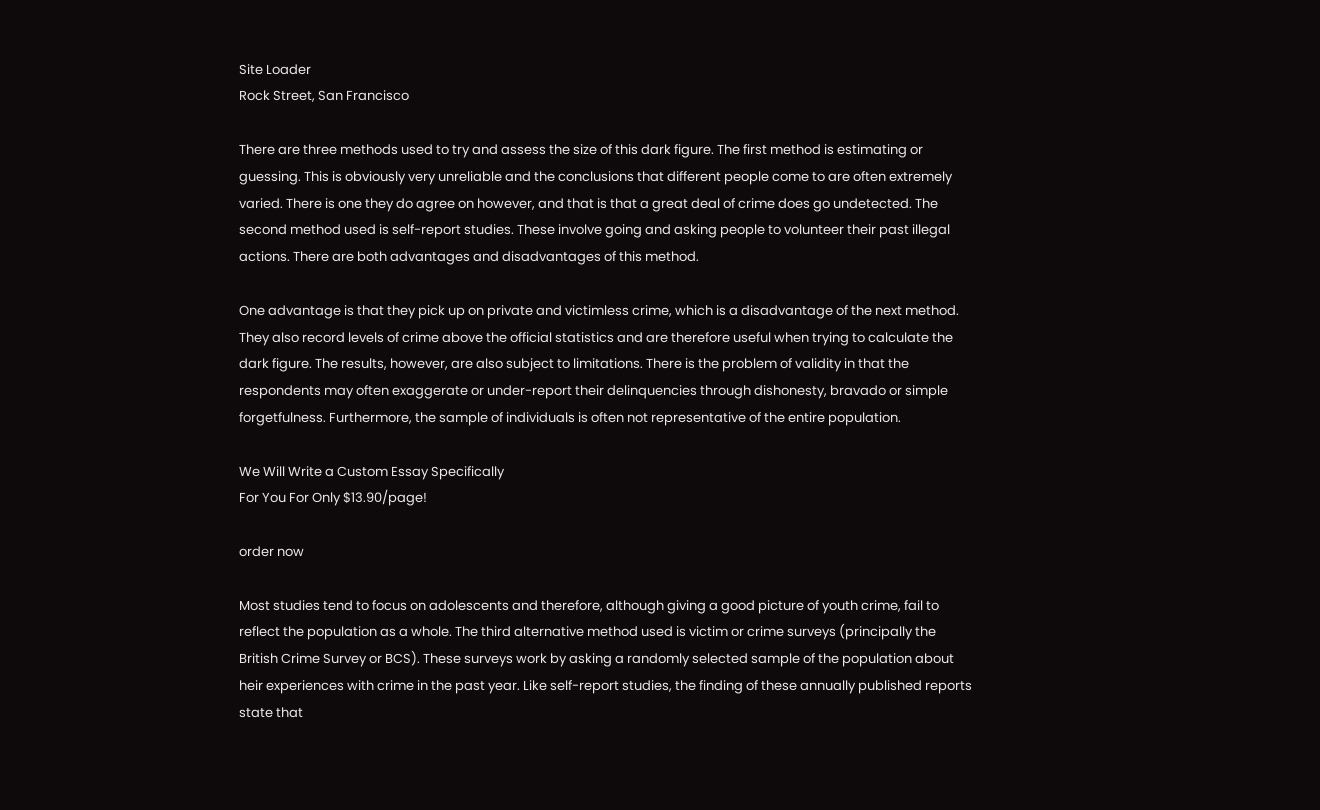Site Loader
Rock Street, San Francisco

There are three methods used to try and assess the size of this dark figure. The first method is estimating or guessing. This is obviously very unreliable and the conclusions that different people come to are often extremely varied. There is one they do agree on however, and that is that a great deal of crime does go undetected. The second method used is self-report studies. These involve going and asking people to volunteer their past illegal actions. There are both advantages and disadvantages of this method.

One advantage is that they pick up on private and victimless crime, which is a disadvantage of the next method. They also record levels of crime above the official statistics and are therefore useful when trying to calculate the dark figure. The results, however, are also subject to limitations. There is the problem of validity in that the respondents may often exaggerate or under-report their delinquencies through dishonesty, bravado or simple forgetfulness. Furthermore, the sample of individuals is often not representative of the entire population.

We Will Write a Custom Essay Specifically
For You For Only $13.90/page!

order now

Most studies tend to focus on adolescents and therefore, although giving a good picture of youth crime, fail to reflect the population as a whole. The third alternative method used is victim or crime surveys (principally the British Crime Survey or BCS). These surveys work by asking a randomly selected sample of the population about heir experiences with crime in the past year. Like self-report studies, the finding of these annually published reports state that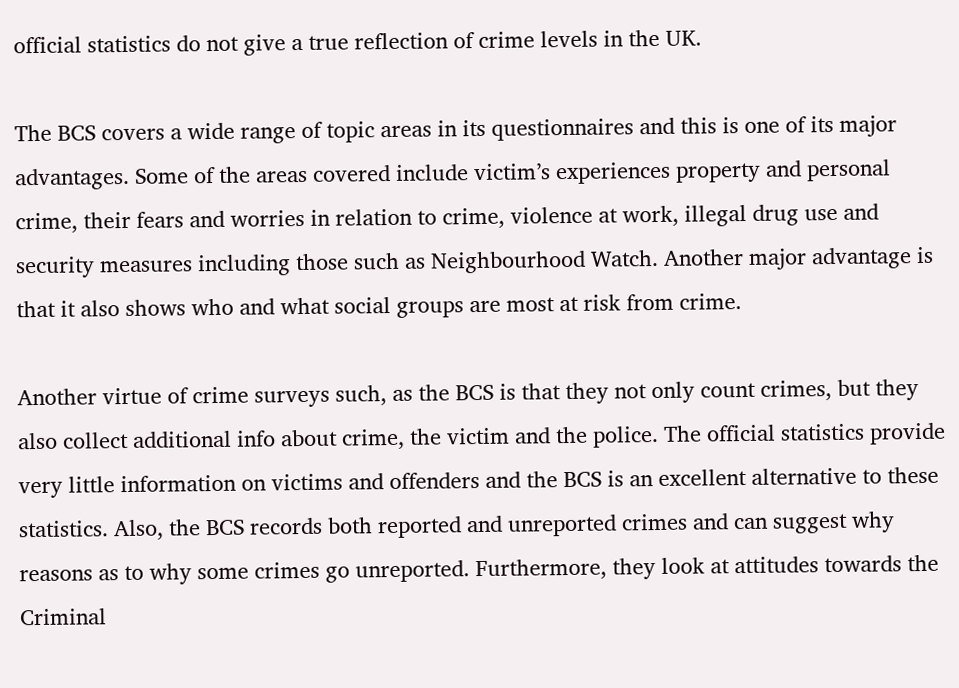official statistics do not give a true reflection of crime levels in the UK.

The BCS covers a wide range of topic areas in its questionnaires and this is one of its major advantages. Some of the areas covered include victim’s experiences property and personal crime, their fears and worries in relation to crime, violence at work, illegal drug use and security measures including those such as Neighbourhood Watch. Another major advantage is that it also shows who and what social groups are most at risk from crime.

Another virtue of crime surveys such, as the BCS is that they not only count crimes, but they also collect additional info about crime, the victim and the police. The official statistics provide very little information on victims and offenders and the BCS is an excellent alternative to these statistics. Also, the BCS records both reported and unreported crimes and can suggest why reasons as to why some crimes go unreported. Furthermore, they look at attitudes towards the Criminal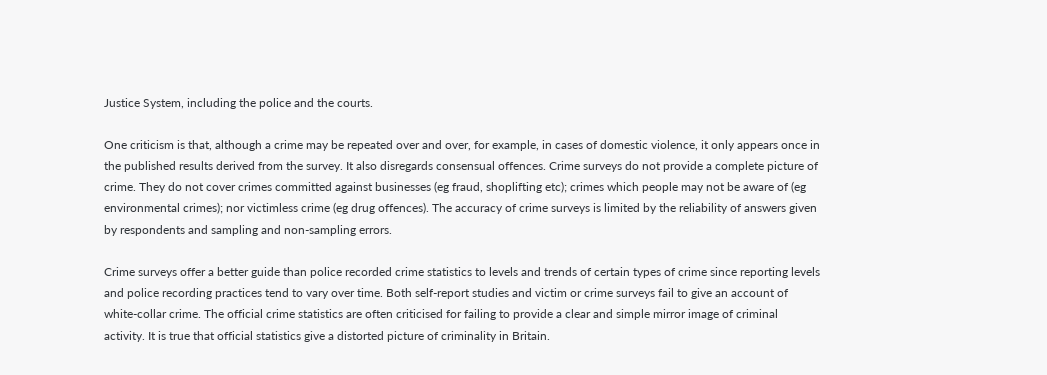Justice System, including the police and the courts.

One criticism is that, although a crime may be repeated over and over, for example, in cases of domestic violence, it only appears once in the published results derived from the survey. It also disregards consensual offences. Crime surveys do not provide a complete picture of crime. They do not cover crimes committed against businesses (eg fraud, shoplifting etc); crimes which people may not be aware of (eg environmental crimes); nor victimless crime (eg drug offences). The accuracy of crime surveys is limited by the reliability of answers given by respondents and sampling and non-sampling errors.

Crime surveys offer a better guide than police recorded crime statistics to levels and trends of certain types of crime since reporting levels and police recording practices tend to vary over time. Both self-report studies and victim or crime surveys fail to give an account of white-collar crime. The official crime statistics are often criticised for failing to provide a clear and simple mirror image of criminal activity. It is true that official statistics give a distorted picture of criminality in Britain.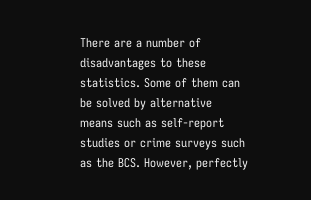There are a number of disadvantages to these statistics. Some of them can be solved by alternative means such as self-report studies or crime surveys such as the BCS. However, perfectly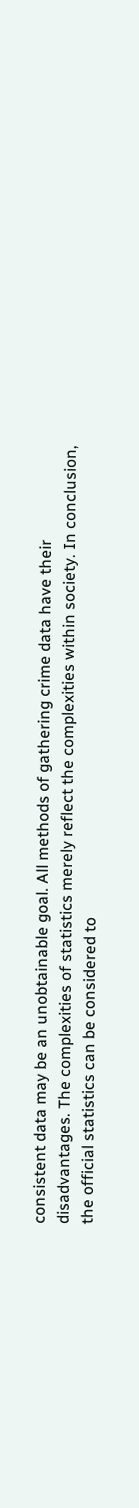consistent data may be an unobtainable goal. All methods of gathering crime data have their disadvantages. The complexities of statistics merely reflect the complexities within society. In conclusion, the official statistics can be considered to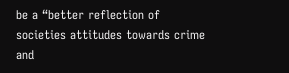be a “better reflection of societies attitudes towards crime and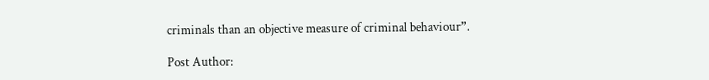criminals than an objective measure of criminal behaviour”.

Post Author: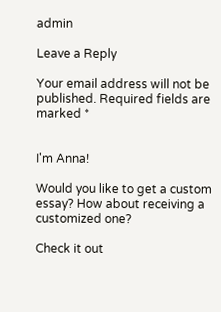admin

Leave a Reply

Your email address will not be published. Required fields are marked *


I'm Anna!

Would you like to get a custom essay? How about receiving a customized one?

Check it out